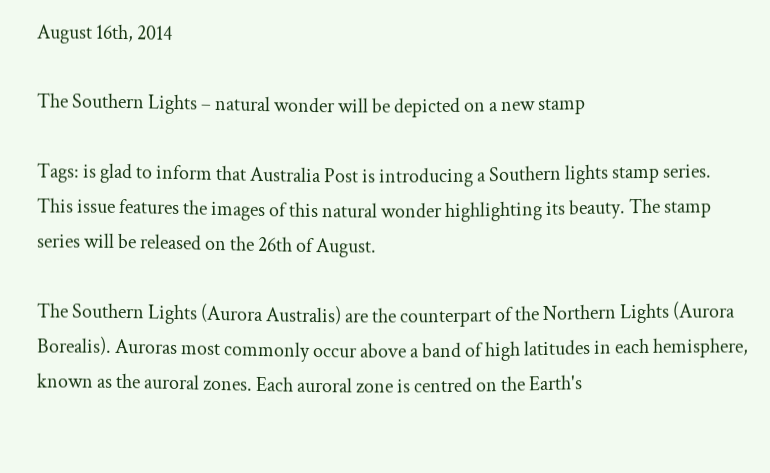August 16th, 2014

The Southern Lights – natural wonder will be depicted on a new stamp

Tags: is glad to inform that Australia Post is introducing a Southern lights stamp series. This issue features the images of this natural wonder highlighting its beauty. The stamp series will be released on the 26th of August.

The Southern Lights (Aurora Australis) are the counterpart of the Northern Lights (Aurora Borealis). Auroras most commonly occur above a band of high latitudes in each hemisphere, known as the auroral zones. Each auroral zone is centred on the Earth's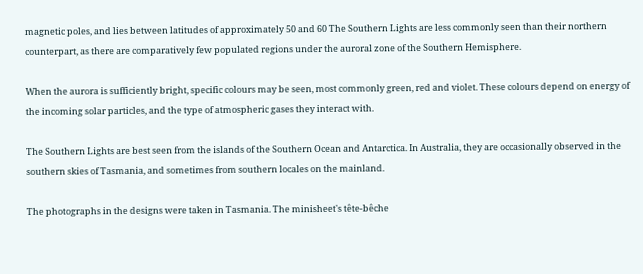magnetic poles, and lies between latitudes of approximately 50 and 60 The Southern Lights are less commonly seen than their northern counterpart, as there are comparatively few populated regions under the auroral zone of the Southern Hemisphere.

When the aurora is sufficiently bright, specific colours may be seen, most commonly green, red and violet. These colours depend on energy of the incoming solar particles, and the type of atmospheric gases they interact with.

The Southern Lights are best seen from the islands of the Southern Ocean and Antarctica. In Australia, they are occasionally observed in the southern skies of Tasmania, and sometimes from southern locales on the mainland.

The photographs in the designs were taken in Tasmania. The minisheet's tête-bêche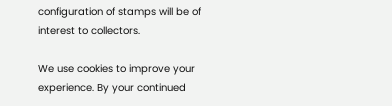configuration of stamps will be of interest to collectors.

We use cookies to improve your experience. By your continued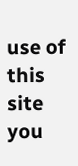use of this site you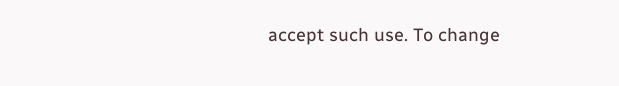accept such use. To change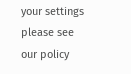your settings please see our policy